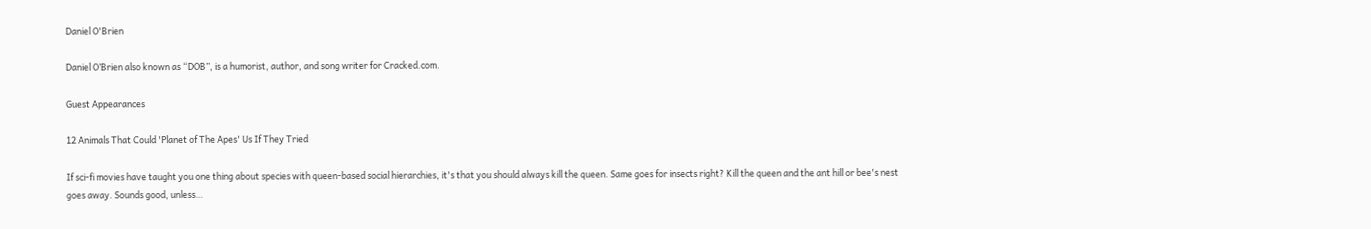Daniel O'Brien

Daniel O’Brien also known as “DOB”, is a humorist, author, and song writer for Cracked.com.

Guest Appearances

12 Animals That Could 'Planet of The Apes' Us If They Tried

If sci-fi movies have taught you one thing about species with queen-based social hierarchies, it's that you should always kill the queen. Same goes for insects right? Kill the queen and the ant hill or bee's nest goes away. Sounds good, unless…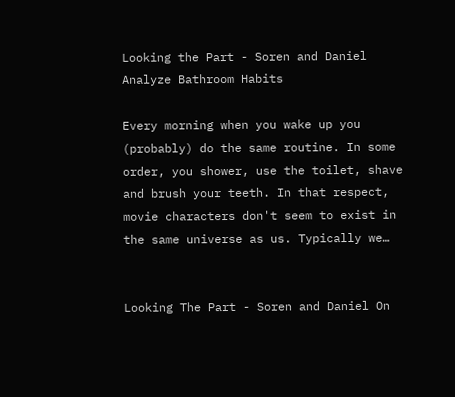Looking the Part - Soren and Daniel Analyze Bathroom Habits

Every morning when you wake up you (probably) do the same routine. In some order, you shower, use the toilet, shave and brush your teeth. In that respect, movie characters don't seem to exist in the same universe as us. Typically we…


Looking The Part - Soren and Daniel On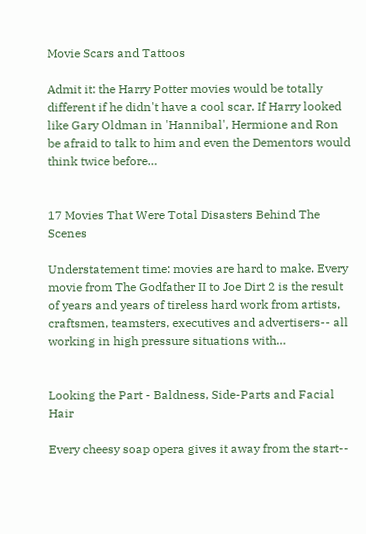Movie Scars and Tattoos

Admit it: the Harry Potter movies would be totally different if he didn't have a cool scar. If Harry looked like Gary Oldman in 'Hannibal', Hermione and Ron be afraid to talk to him and even the Dementors would think twice before…


17 Movies That Were Total Disasters Behind The Scenes

Understatement time: movies are hard to make. Every movie from The Godfather II to Joe Dirt 2 is the result of years and years of tireless hard work from artists, craftsmen, teamsters, executives and advertisers-- all working in high pressure situations with…


Looking the Part - Baldness, Side-Parts and Facial Hair

Every cheesy soap opera gives it away from the start--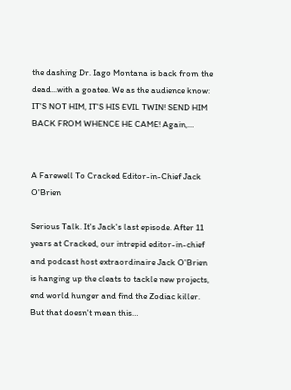the dashing Dr. Iago Montana is back from the dead...with a goatee. We as the audience know: IT'S NOT HIM, IT'S HIS EVIL TWIN! SEND HIM BACK FROM WHENCE HE CAME! Again,…


A Farewell To Cracked Editor-in-Chief Jack O'Brien

Serious Talk. It's Jack's last episode. After 11 years at Cracked, our intrepid editor-in-chief and podcast host extraordinaire Jack O'Brien is hanging up the cleats to tackle new projects, end world hunger and find the Zodiac killer. But that doesn't mean this…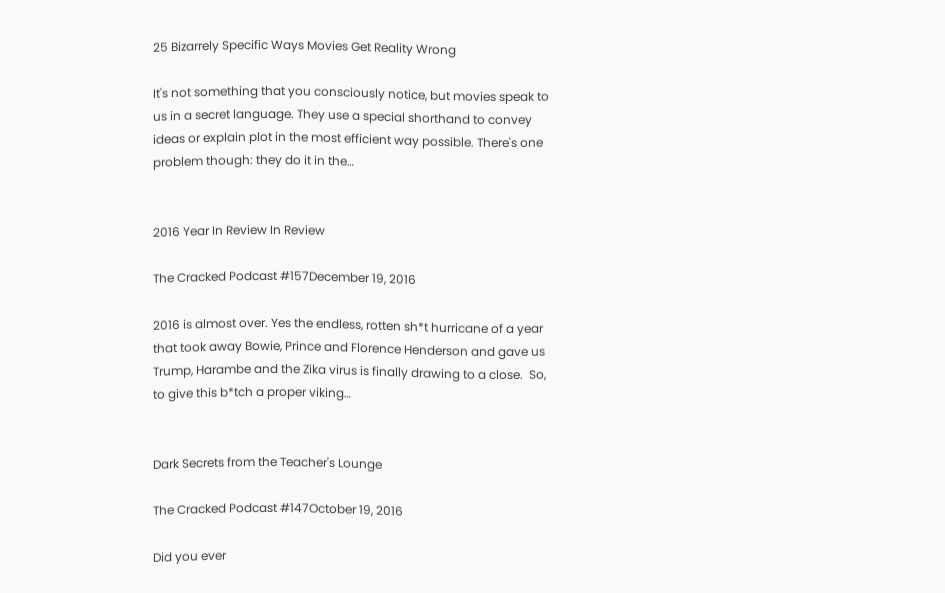25 Bizarrely Specific Ways Movies Get Reality Wrong

It's not something that you consciously notice, but movies speak to us in a secret language. They use a special shorthand to convey ideas or explain plot in the most efficient way possible. There's one problem though: they do it in the…


2016 Year In Review In Review

The Cracked Podcast #157December 19, 2016

2016 is almost over. Yes the endless, rotten sh*t hurricane of a year that took away Bowie, Prince and Florence Henderson and gave us Trump, Harambe and the Zika virus is finally drawing to a close.  So, to give this b*tch a proper viking…


Dark Secrets from the Teacher's Lounge

The Cracked Podcast #147October 19, 2016

Did you ever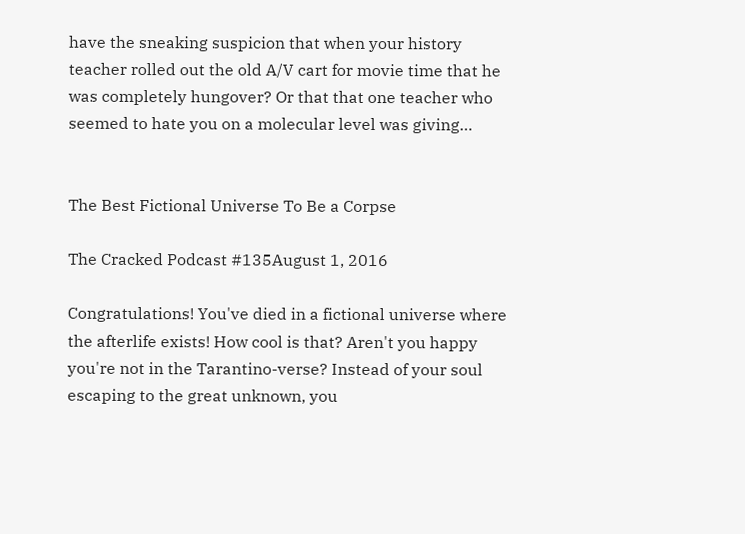have the sneaking suspicion that when your history teacher rolled out the old A/V cart for movie time that he was completely hungover? Or that that one teacher who seemed to hate you on a molecular level was giving…


The Best Fictional Universe To Be a Corpse

The Cracked Podcast #135August 1, 2016

Congratulations! You've died in a fictional universe where the afterlife exists! How cool is that? Aren't you happy you're not in the Tarantino-verse? Instead of your soul escaping to the great unknown, you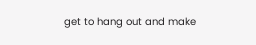get to hang out and make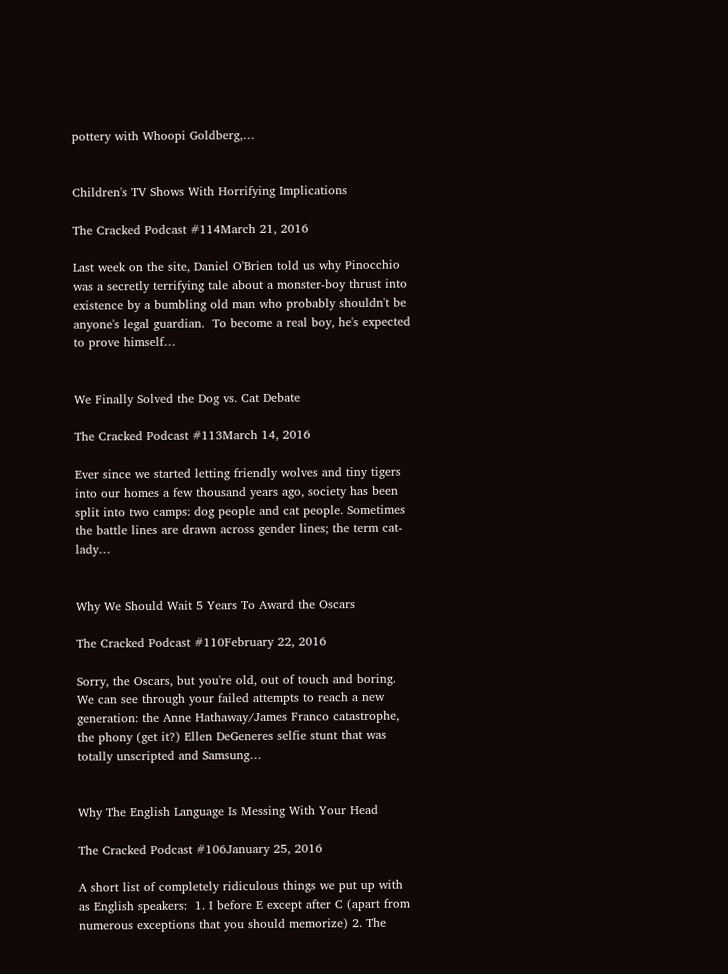pottery with Whoopi Goldberg,…


Children's TV Shows With Horrifying Implications

The Cracked Podcast #114March 21, 2016

Last week on the site, Daniel O'Brien told us why Pinocchio was a secretly terrifying tale about a monster-boy thrust into existence by a bumbling old man who probably shouldn't be anyone's legal guardian.  To become a real boy, he's expected to prove himself…


We Finally Solved the Dog vs. Cat Debate

The Cracked Podcast #113March 14, 2016

Ever since we started letting friendly wolves and tiny tigers into our homes a few thousand years ago, society has been split into two camps: dog people and cat people. Sometimes the battle lines are drawn across gender lines; the term cat-lady…


Why We Should Wait 5 Years To Award the Oscars

The Cracked Podcast #110February 22, 2016

Sorry, the Oscars, but you're old, out of touch and boring. We can see through your failed attempts to reach a new generation: the Anne Hathaway/James Franco catastrophe, the phony (get it?) Ellen DeGeneres selfie stunt that was totally unscripted and Samsung…


Why The English Language Is Messing With Your Head

The Cracked Podcast #106January 25, 2016

A short list of completely ridiculous things we put up with as English speakers:  1. I before E except after C (apart from numerous exceptions that you should memorize) 2. The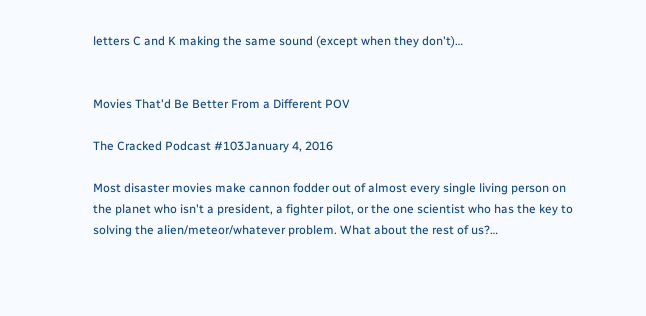letters C and K making the same sound (except when they don't)…


Movies That'd Be Better From a Different POV

The Cracked Podcast #103January 4, 2016

Most disaster movies make cannon fodder out of almost every single living person on the planet who isn't a president, a fighter pilot, or the one scientist who has the key to solving the alien/meteor/whatever problem. What about the rest of us?…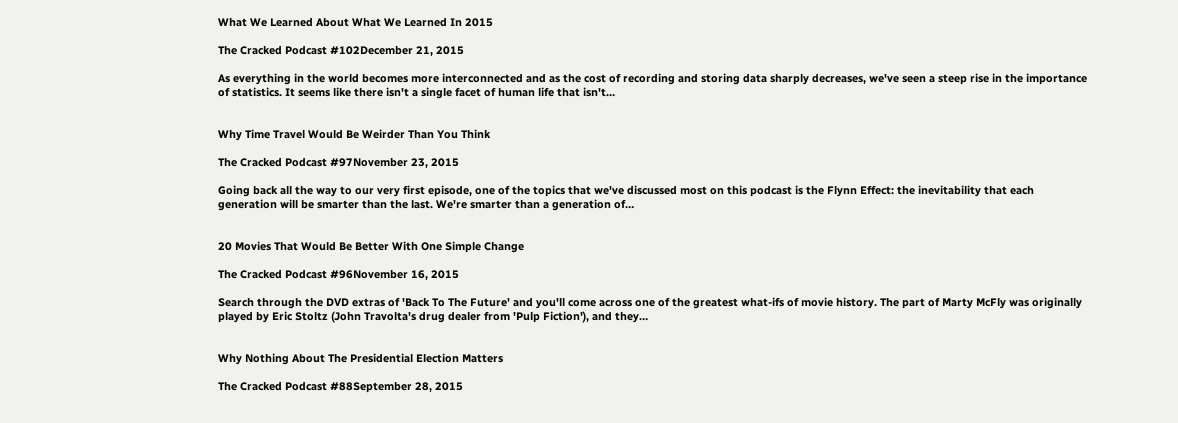What We Learned About What We Learned In 2015

The Cracked Podcast #102December 21, 2015

As everything in the world becomes more interconnected and as the cost of recording and storing data sharply decreases, we've seen a steep rise in the importance of statistics. It seems like there isn't a single facet of human life that isn't…


Why Time Travel Would Be Weirder Than You Think

The Cracked Podcast #97November 23, 2015

Going back all the way to our very first episode, one of the topics that we've discussed most on this podcast is the Flynn Effect: the inevitability that each generation will be smarter than the last. We're smarter than a generation of…


20 Movies That Would Be Better With One Simple Change

The Cracked Podcast #96November 16, 2015

Search through the DVD extras of 'Back To The Future' and you'll come across one of the greatest what-ifs of movie history. The part of Marty McFly was originally played by Eric Stoltz (John Travolta's drug dealer from 'Pulp Fiction'), and they…


Why Nothing About The Presidential Election Matters

The Cracked Podcast #88September 28, 2015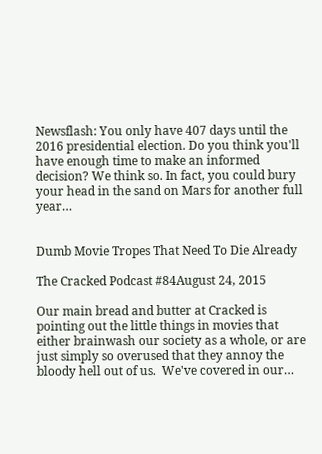Newsflash: You only have 407 days until the 2016 presidential election. Do you think you'll have enough time to make an informed decision? We think so. In fact, you could bury your head in the sand on Mars for another full year…


Dumb Movie Tropes That Need To Die Already

The Cracked Podcast #84August 24, 2015

Our main bread and butter at Cracked is pointing out the little things in movies that either brainwash our society as a whole, or are just simply so overused that they annoy the bloody hell out of us.  We've covered in our…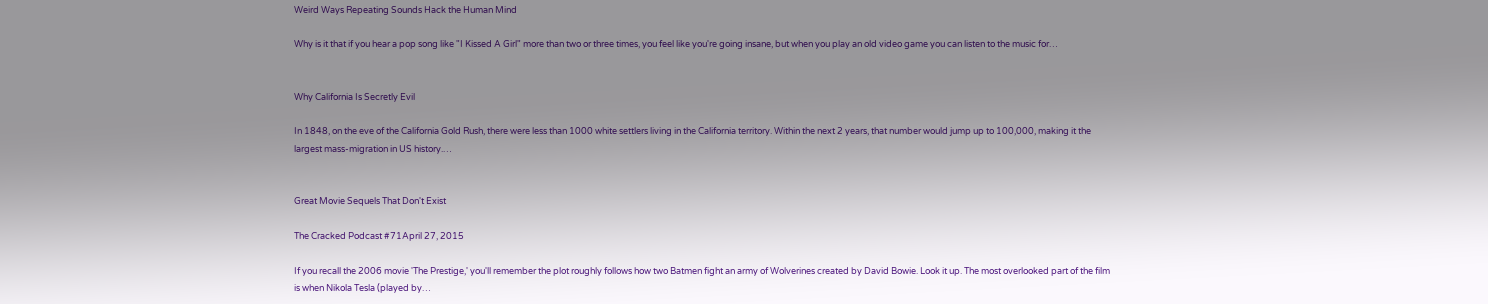Weird Ways Repeating Sounds Hack the Human Mind

Why is it that if you hear a pop song like "I Kissed A Girl" more than two or three times, you feel like you're going insane, but when you play an old video game you can listen to the music for…


Why California Is Secretly Evil

In 1848, on the eve of the California Gold Rush, there were less than 1000 white settlers living in the California territory. Within the next 2 years, that number would jump up to 100,000, making it the largest mass-migration in US history.…


Great Movie Sequels That Don't Exist

The Cracked Podcast #71April 27, 2015

If you recall the 2006 movie 'The Prestige,' you'll remember the plot roughly follows how two Batmen fight an army of Wolverines created by David Bowie. Look it up. The most overlooked part of the film is when Nikola Tesla (played by…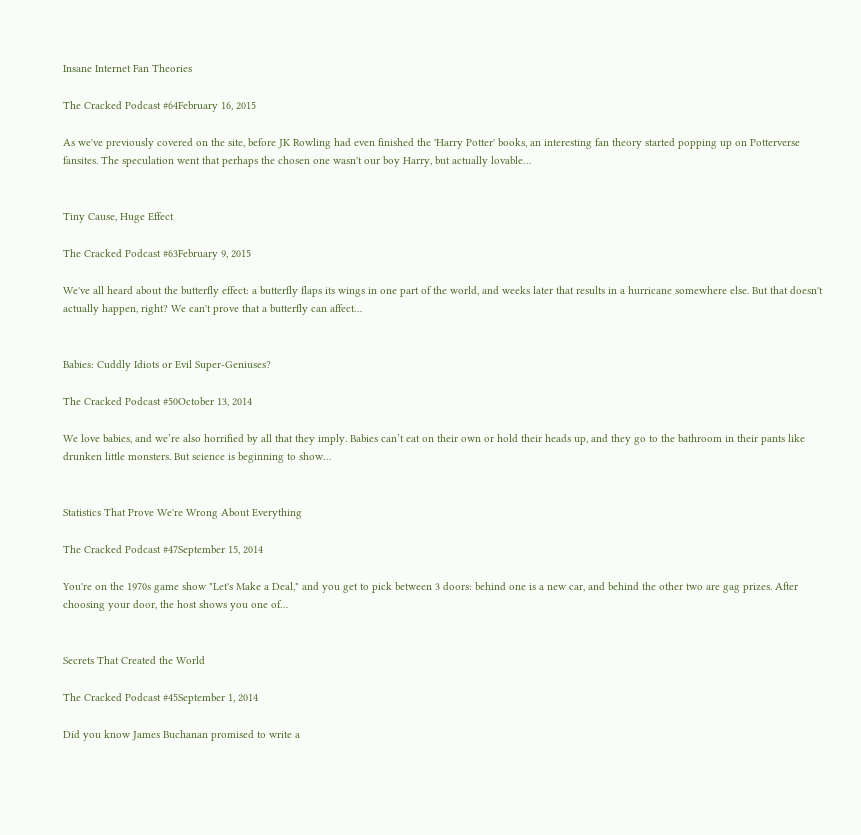Insane Internet Fan Theories

The Cracked Podcast #64February 16, 2015

As we've previously covered on the site, before JK Rowling had even finished the 'Harry Potter' books, an interesting fan theory started popping up on Potterverse fansites. The speculation went that perhaps the chosen one wasn't our boy Harry, but actually lovable…


Tiny Cause, Huge Effect

The Cracked Podcast #63February 9, 2015

We've all heard about the butterfly effect: a butterfly flaps its wings in one part of the world, and weeks later that results in a hurricane somewhere else. But that doesn't actually happen, right? We can't prove that a butterfly can affect…


Babies: Cuddly Idiots or Evil Super-Geniuses?

The Cracked Podcast #50October 13, 2014

We love babies, and we’re also horrified by all that they imply. Babies can’t eat on their own or hold their heads up, and they go to the bathroom in their pants like drunken little monsters. But science is beginning to show…


Statistics That Prove We're Wrong About Everything

The Cracked Podcast #47September 15, 2014

You're on the 1970s game show "Let's Make a Deal," and you get to pick between 3 doors: behind one is a new car, and behind the other two are gag prizes. After choosing your door, the host shows you one of…


Secrets That Created the World

The Cracked Podcast #45September 1, 2014

Did you know James Buchanan promised to write a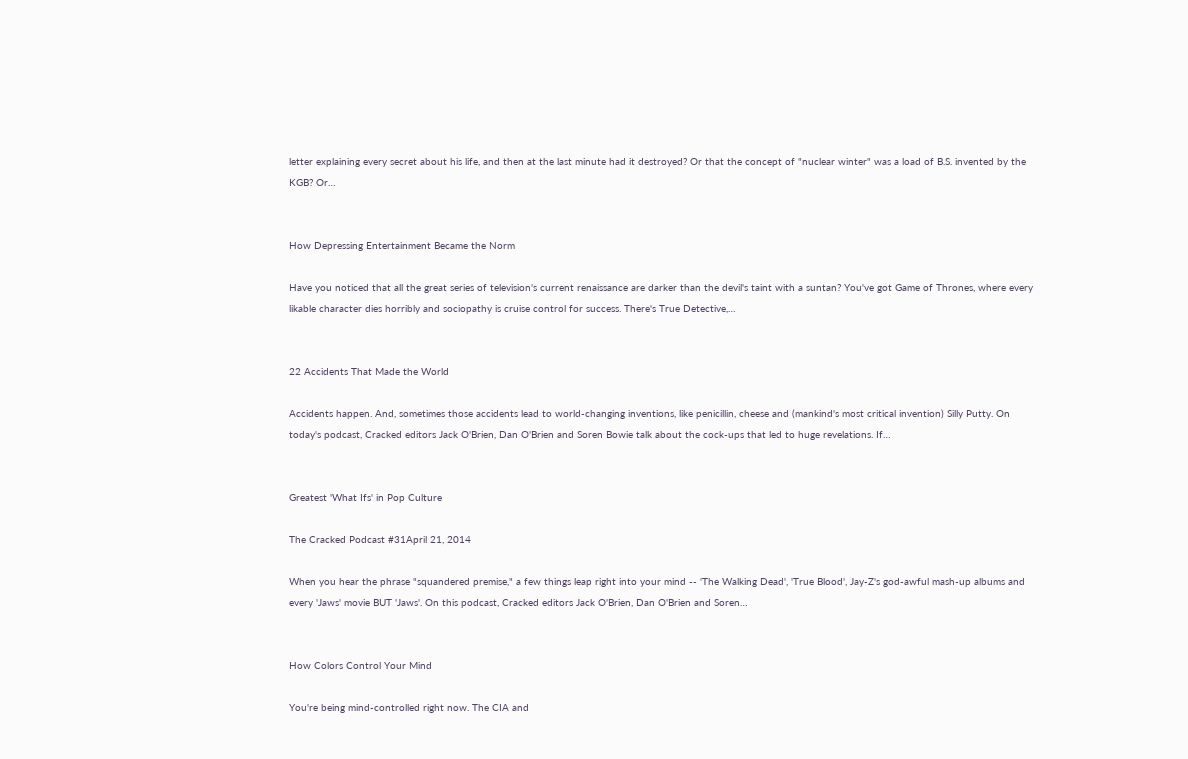letter explaining every secret about his life, and then at the last minute had it destroyed? Or that the concept of "nuclear winter" was a load of B.S. invented by the KGB? Or…


How Depressing Entertainment Became the Norm

Have you noticed that all the great series of television's current renaissance are darker than the devil's taint with a suntan? You've got Game of Thrones, where every likable character dies horribly and sociopathy is cruise control for success. There's True Detective,…


22 Accidents That Made the World

Accidents happen. And, sometimes those accidents lead to world-changing inventions, like penicillin, cheese and (mankind's most critical invention) Silly Putty. On today's podcast, Cracked editors Jack O'Brien, Dan O'Brien and Soren Bowie talk about the cock-ups that led to huge revelations. If…


Greatest 'What Ifs' in Pop Culture

The Cracked Podcast #31April 21, 2014

When you hear the phrase "squandered premise," a few things leap right into your mind -- 'The Walking Dead', 'True Blood', Jay-Z's god-awful mash-up albums and every 'Jaws' movie BUT 'Jaws'. On this podcast, Cracked editors Jack O'Brien, Dan O'Brien and Soren…


How Colors Control Your Mind

You're being mind-controlled right now. The CIA and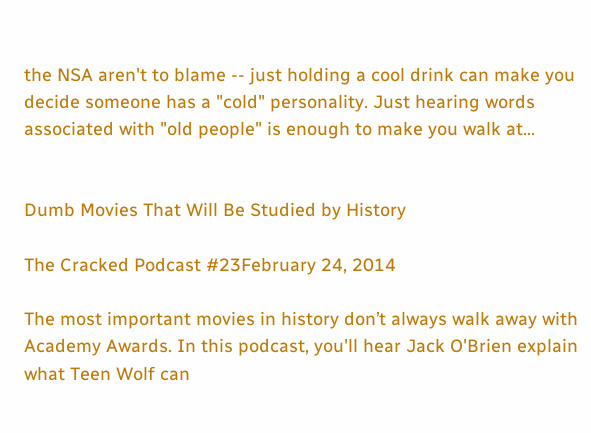the NSA aren't to blame -- just holding a cool drink can make you decide someone has a "cold" personality. Just hearing words associated with "old people" is enough to make you walk at…


Dumb Movies That Will Be Studied by History

The Cracked Podcast #23February 24, 2014

The most important movies in history don’t always walk away with Academy Awards. In this podcast, you'll hear Jack O'Brien explain what Teen Wolf can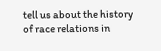tell us about the history of race relations in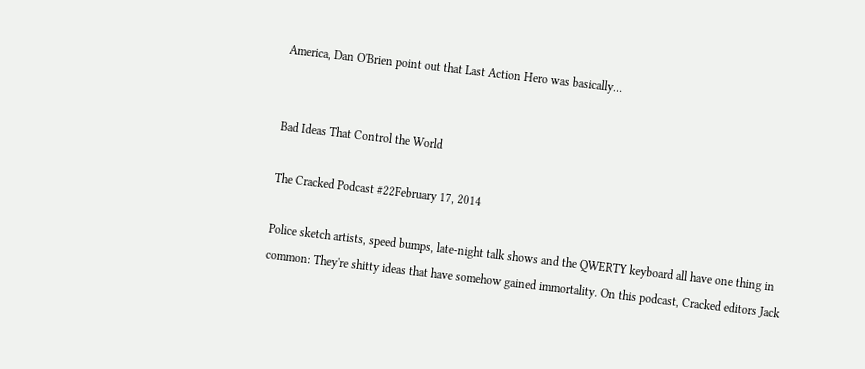America, Dan O'Brien point out that Last Action Hero was basically…


Bad Ideas That Control the World

The Cracked Podcast #22February 17, 2014

Police sketch artists, speed bumps, late-night talk shows and the QWERTY keyboard all have one thing in common: They're shitty ideas that have somehow gained immortality. On this podcast, Cracked editors Jack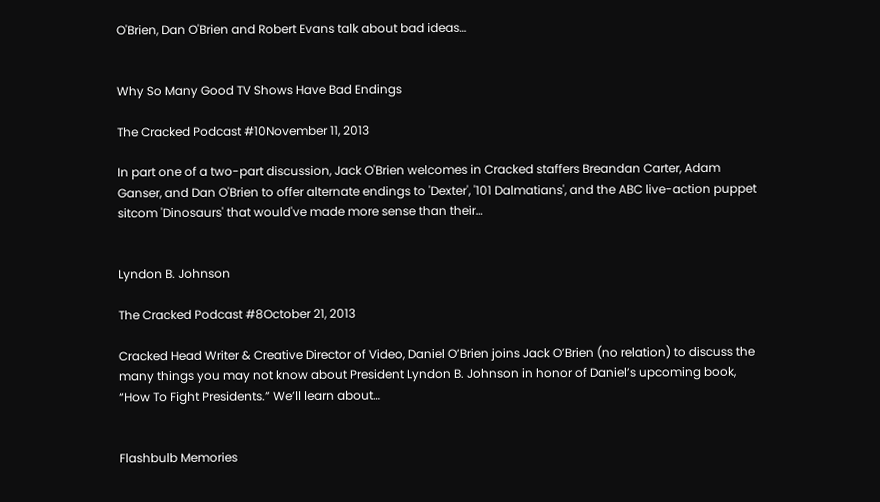O'Brien, Dan O'Brien and Robert Evans talk about bad ideas…


Why So Many Good TV Shows Have Bad Endings

The Cracked Podcast #10November 11, 2013

In part one of a two-part discussion, Jack O'Brien welcomes in Cracked staffers Breandan Carter, Adam Ganser, and Dan O'Brien to offer alternate endings to 'Dexter', '101 Dalmatians', and the ABC live-action puppet sitcom 'Dinosaurs' that would've made more sense than their…


Lyndon B. Johnson

The Cracked Podcast #8October 21, 2013

Cracked Head Writer & Creative Director of Video, Daniel O’Brien joins Jack O’Brien (no relation) to discuss the many things you may not know about President Lyndon B. Johnson in honor of Daniel’s upcoming book, “How To Fight Presidents.” We’ll learn about…


Flashbulb Memories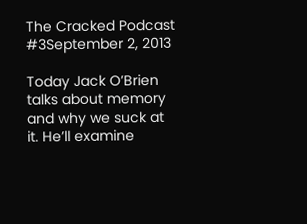The Cracked Podcast #3September 2, 2013

Today Jack O’Brien talks about memory and why we suck at it. He’ll examine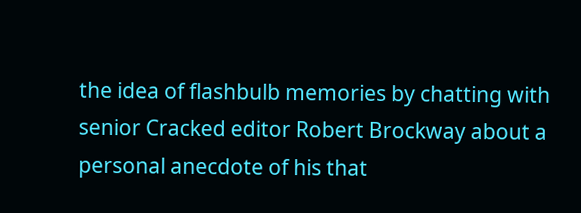the idea of flashbulb memories by chatting with senior Cracked editor Robert Brockway about a personal anecdote of his that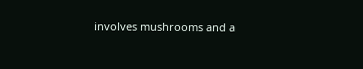involves mushrooms and a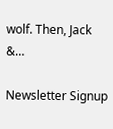wolf. Then, Jack &…

Newsletter Signup